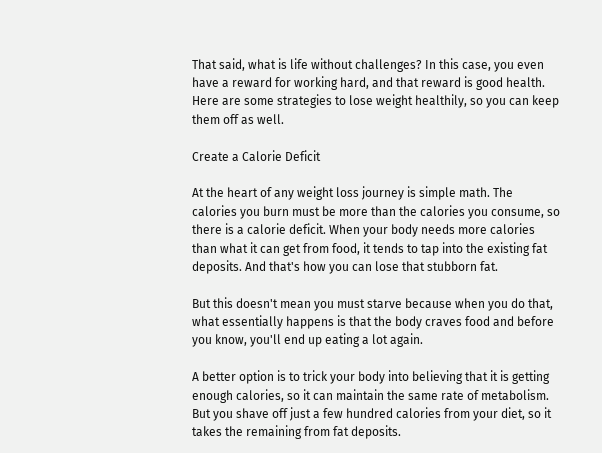That said, what is life without challenges? In this case, you even have a reward for working hard, and that reward is good health. Here are some strategies to lose weight healthily, so you can keep them off as well.

Create a Calorie Deficit

At the heart of any weight loss journey is simple math. The calories you burn must be more than the calories you consume, so there is a calorie deficit. When your body needs more calories than what it can get from food, it tends to tap into the existing fat deposits. And that's how you can lose that stubborn fat.

But this doesn't mean you must starve because when you do that, what essentially happens is that the body craves food and before you know, you'll end up eating a lot again.

A better option is to trick your body into believing that it is getting enough calories, so it can maintain the same rate of metabolism. But you shave off just a few hundred calories from your diet, so it takes the remaining from fat deposits.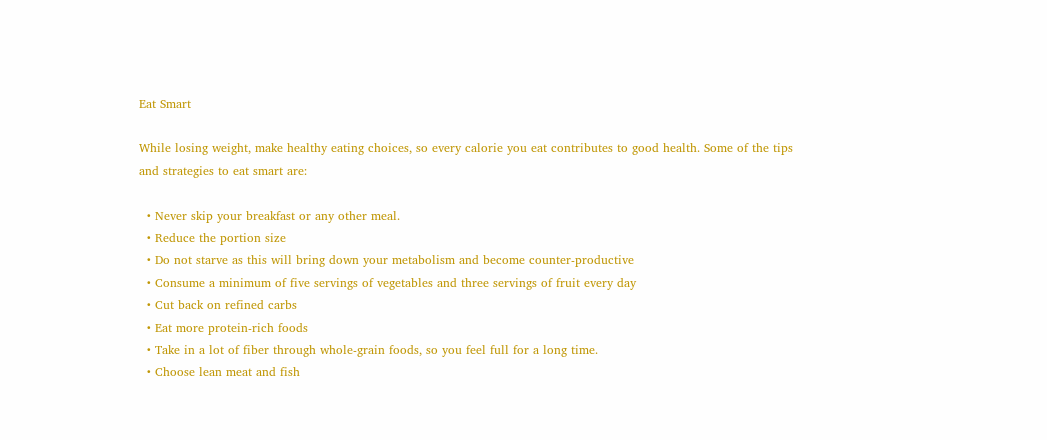Eat Smart

While losing weight, make healthy eating choices, so every calorie you eat contributes to good health. Some of the tips and strategies to eat smart are:

  • Never skip your breakfast or any other meal.
  • Reduce the portion size
  • Do not starve as this will bring down your metabolism and become counter-productive
  • Consume a minimum of five servings of vegetables and three servings of fruit every day
  • Cut back on refined carbs
  • Eat more protein-rich foods
  • Take in a lot of fiber through whole-grain foods, so you feel full for a long time.
  • Choose lean meat and fish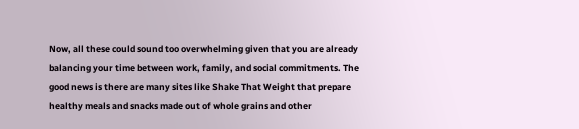Now, all these could sound too overwhelming given that you are already balancing your time between work, family, and social commitments. The good news is there are many sites like Shake That Weight that prepare healthy meals and snacks made out of whole grains and other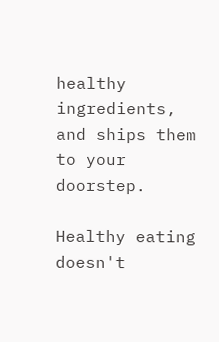healthy ingredients, and ships them to your doorstep.

Healthy eating doesn't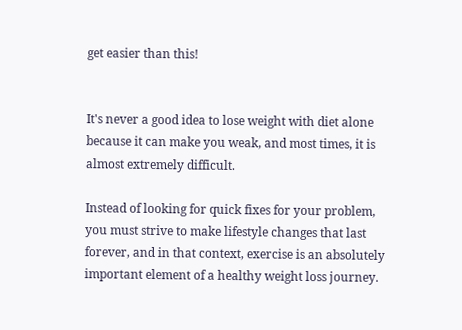get easier than this!


It's never a good idea to lose weight with diet alone because it can make you weak, and most times, it is almost extremely difficult.

Instead of looking for quick fixes for your problem, you must strive to make lifestyle changes that last forever, and in that context, exercise is an absolutely important element of a healthy weight loss journey.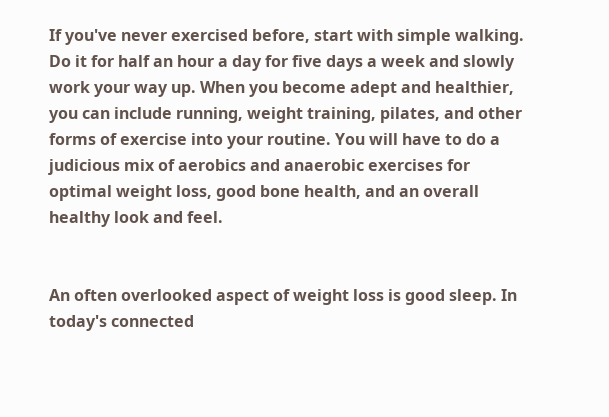If you've never exercised before, start with simple walking. Do it for half an hour a day for five days a week and slowly work your way up. When you become adept and healthier, you can include running, weight training, pilates, and other forms of exercise into your routine. You will have to do a judicious mix of aerobics and anaerobic exercises for optimal weight loss, good bone health, and an overall healthy look and feel.


An often overlooked aspect of weight loss is good sleep. In today's connected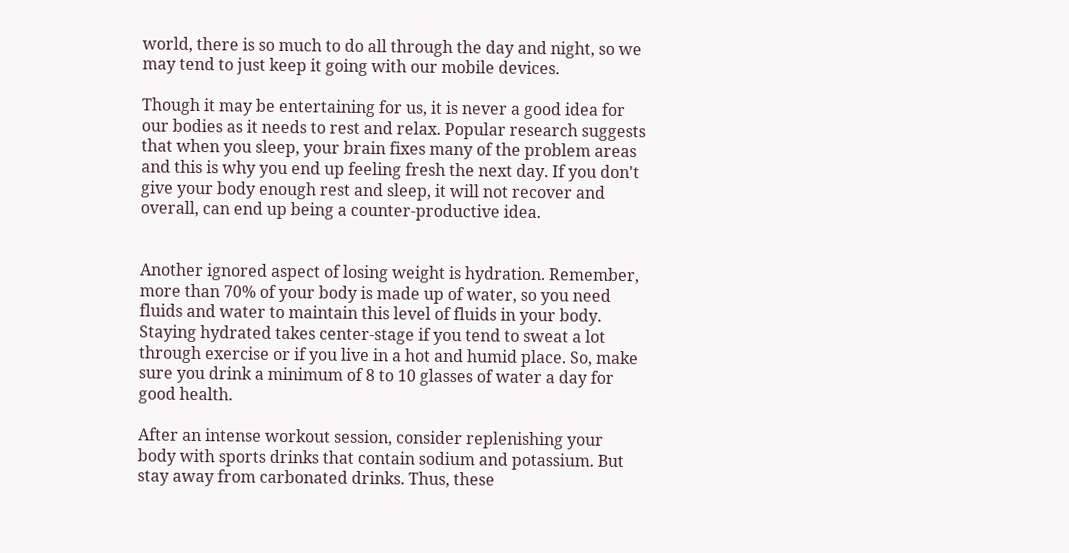world, there is so much to do all through the day and night, so we may tend to just keep it going with our mobile devices.

Though it may be entertaining for us, it is never a good idea for our bodies as it needs to rest and relax. Popular research suggests that when you sleep, your brain fixes many of the problem areas and this is why you end up feeling fresh the next day. If you don't give your body enough rest and sleep, it will not recover and overall, can end up being a counter-productive idea.


Another ignored aspect of losing weight is hydration. Remember, more than 70% of your body is made up of water, so you need fluids and water to maintain this level of fluids in your body. Staying hydrated takes center-stage if you tend to sweat a lot through exercise or if you live in a hot and humid place. So, make sure you drink a minimum of 8 to 10 glasses of water a day for good health.

After an intense workout session, consider replenishing your body with sports drinks that contain sodium and potassium. But stay away from carbonated drinks. Thus, these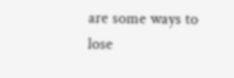are some ways to lose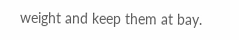weight and keep them at bay.